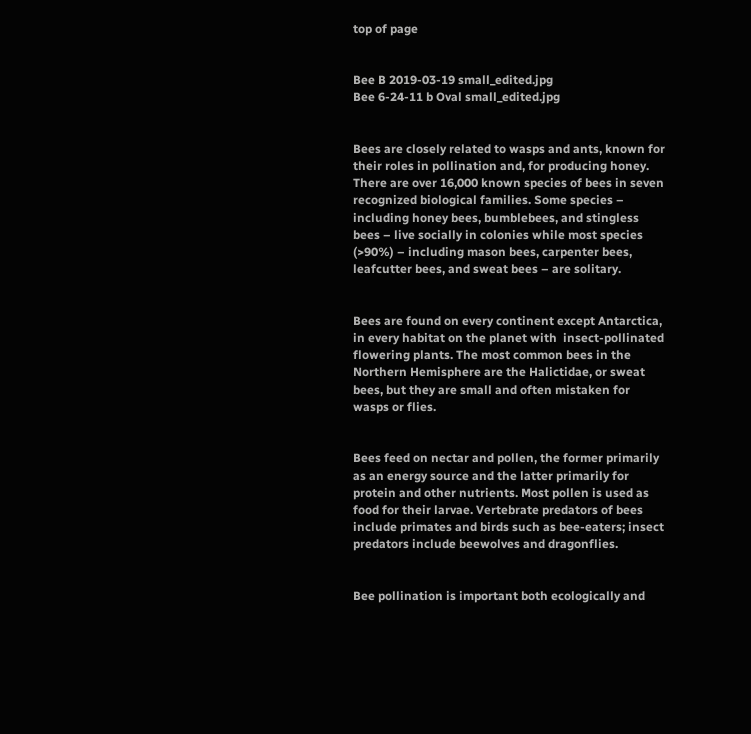top of page


Bee B 2019-03-19 small_edited.jpg
Bee 6-24-11 b Oval small_edited.jpg


Bees are closely related to wasps and ants, known for their roles in pollination and, for producing honey. There are over 16,000 known species of bees in seven recognized biological families. Some species – including honey bees, bumblebees, and stingless bees – live socially in colonies while most species (>90%) – including mason bees, carpenter bees, leafcutter bees, and sweat bees – are solitary.


Bees are found on every continent except Antarctica, in every habitat on the planet with  insect-pollinated flowering plants. The most common bees in the Northern Hemisphere are the Halictidae, or sweat bees, but they are small and often mistaken for wasps or flies.


Bees feed on nectar and pollen, the former primarily as an energy source and the latter primarily for protein and other nutrients. Most pollen is used as food for their larvae. Vertebrate predators of bees include primates and birds such as bee-eaters; insect predators include beewolves and dragonflies.


Bee pollination is important both ecologically and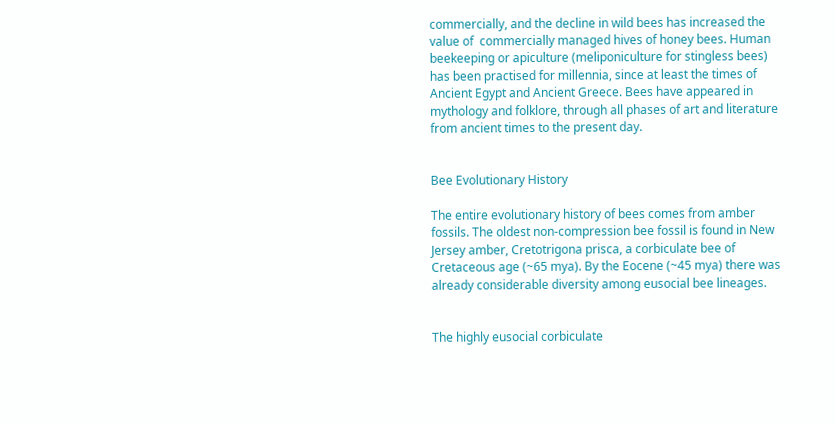commercially, and the decline in wild bees has increased the value of  commercially managed hives of honey bees. Human beekeeping or apiculture (meliponiculture for stingless bees) has been practised for millennia, since at least the times of Ancient Egypt and Ancient Greece. Bees have appeared in mythology and folklore, through all phases of art and literature from ancient times to the present day.


Bee Evolutionary History

The entire evolutionary history of bees comes from amber fossils. The oldest non-compression bee fossil is found in New Jersey amber, Cretotrigona prisca, a corbiculate bee of Cretaceous age (~65 mya). By the Eocene (~45 mya) there was already considerable diversity among eusocial bee lineages.


The highly eusocial corbiculate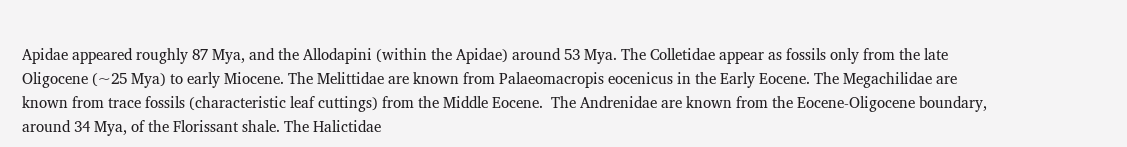Apidae appeared roughly 87 Mya, and the Allodapini (within the Apidae) around 53 Mya. The Colletidae appear as fossils only from the late Oligocene (~25 Mya) to early Miocene. The Melittidae are known from Palaeomacropis eocenicus in the Early Eocene. The Megachilidae are known from trace fossils (characteristic leaf cuttings) from the Middle Eocene.  The Andrenidae are known from the Eocene-Oligocene boundary, around 34 Mya, of the Florissant shale. The Halictidae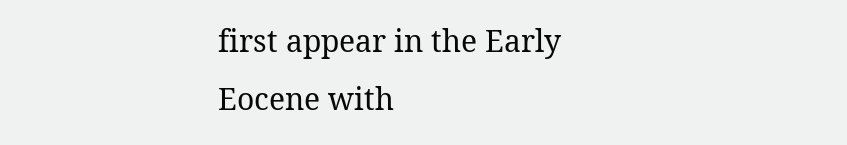first appear in the Early Eocene with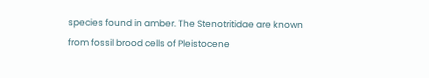species found in amber. The Stenotritidae are known from fossil brood cells of Pleistocene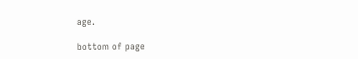age.

bottom of page